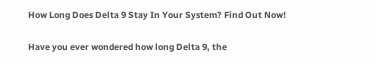How Long Does Delta 9 Stay In Your System? Find Out Now!

Have you ever wondered how long Delta 9, the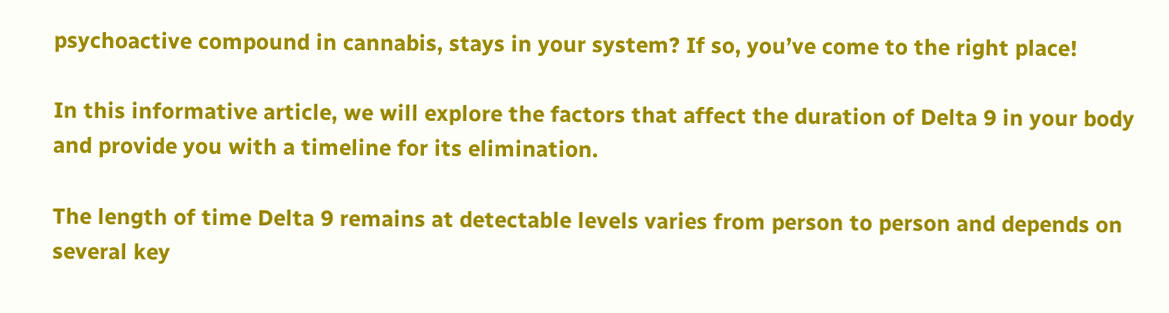psychoactive compound in cannabis, stays in your system? If so, you’ve come to the right place!

In this informative article, we will explore the factors that affect the duration of Delta 9 in your body and provide you with a timeline for its elimination.

The length of time Delta 9 remains at detectable levels varies from person to person and depends on several key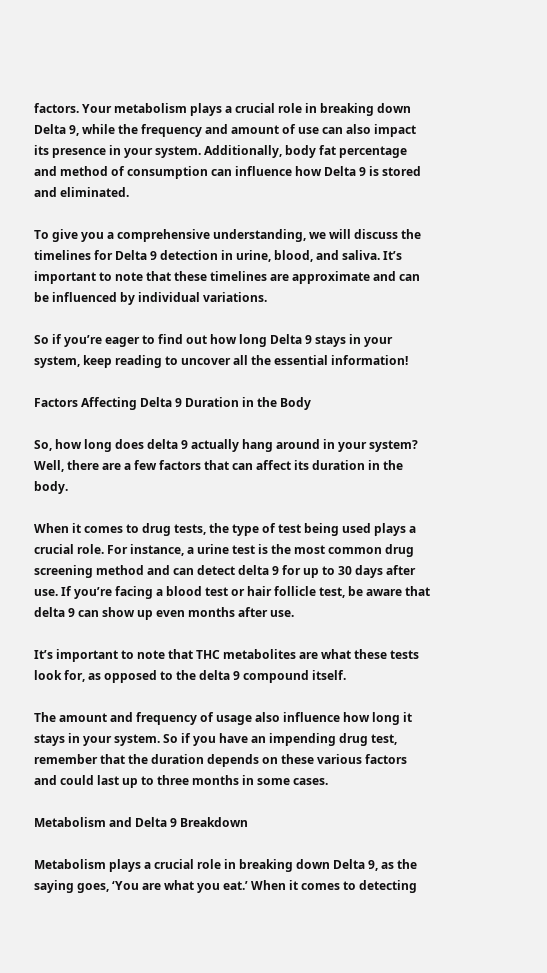factors. Your metabolism plays a crucial role in breaking down Delta 9, while the frequency and amount of use can also impact its presence in your system. Additionally, body fat percentage and method of consumption can influence how Delta 9 is stored and eliminated.

To give you a comprehensive understanding, we will discuss the timelines for Delta 9 detection in urine, blood, and saliva. It’s important to note that these timelines are approximate and can be influenced by individual variations.

So if you’re eager to find out how long Delta 9 stays in your system, keep reading to uncover all the essential information!

Factors Affecting Delta 9 Duration in the Body

So, how long does delta 9 actually hang around in your system? Well, there are a few factors that can affect its duration in the body.

When it comes to drug tests, the type of test being used plays a crucial role. For instance, a urine test is the most common drug screening method and can detect delta 9 for up to 30 days after use. If you’re facing a blood test or hair follicle test, be aware that delta 9 can show up even months after use.

It’s important to note that THC metabolites are what these tests look for, as opposed to the delta 9 compound itself.

The amount and frequency of usage also influence how long it stays in your system. So if you have an impending drug test, remember that the duration depends on these various factors and could last up to three months in some cases.

Metabolism and Delta 9 Breakdown

Metabolism plays a crucial role in breaking down Delta 9, as the saying goes, ‘You are what you eat.’ When it comes to detecting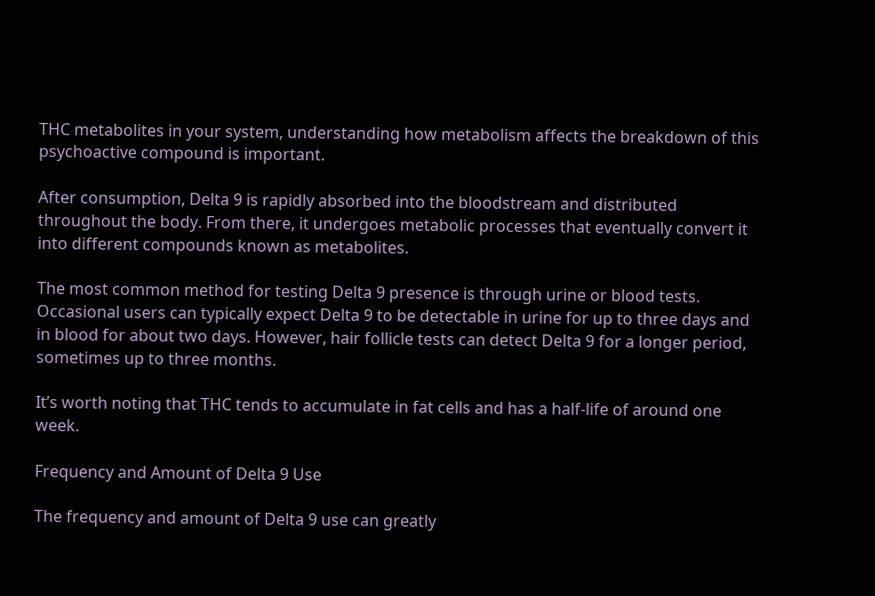THC metabolites in your system, understanding how metabolism affects the breakdown of this psychoactive compound is important.

After consumption, Delta 9 is rapidly absorbed into the bloodstream and distributed throughout the body. From there, it undergoes metabolic processes that eventually convert it into different compounds known as metabolites.

The most common method for testing Delta 9 presence is through urine or blood tests. Occasional users can typically expect Delta 9 to be detectable in urine for up to three days and in blood for about two days. However, hair follicle tests can detect Delta 9 for a longer period, sometimes up to three months.

It’s worth noting that THC tends to accumulate in fat cells and has a half-life of around one week.

Frequency and Amount of Delta 9 Use

The frequency and amount of Delta 9 use can greatly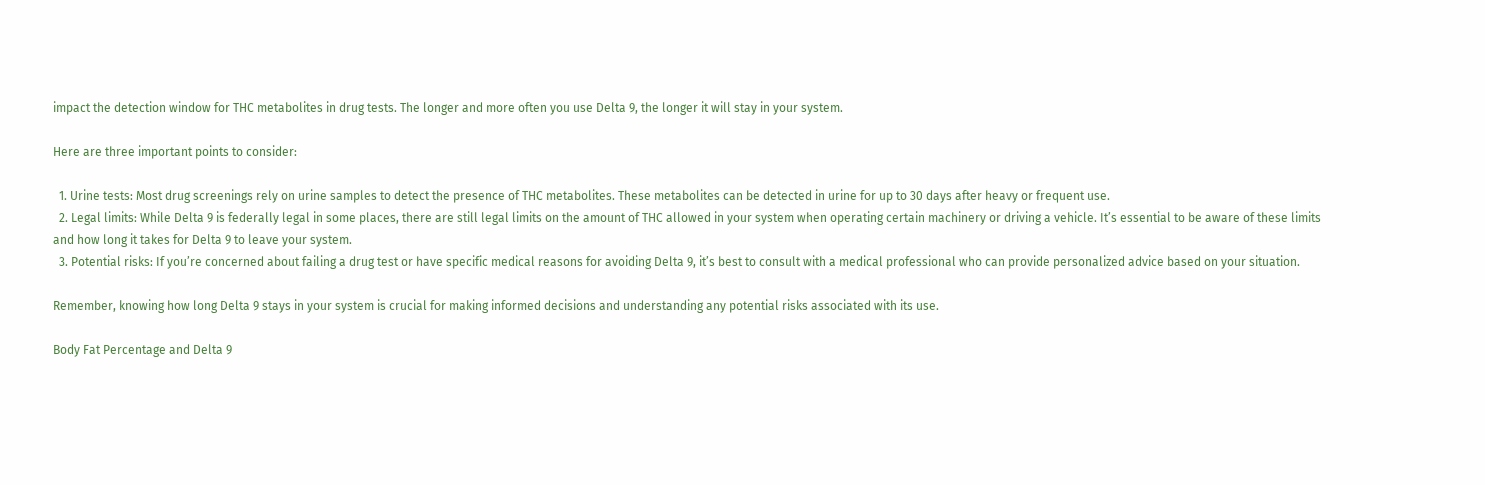impact the detection window for THC metabolites in drug tests. The longer and more often you use Delta 9, the longer it will stay in your system.

Here are three important points to consider:

  1. Urine tests: Most drug screenings rely on urine samples to detect the presence of THC metabolites. These metabolites can be detected in urine for up to 30 days after heavy or frequent use.
  2. Legal limits: While Delta 9 is federally legal in some places, there are still legal limits on the amount of THC allowed in your system when operating certain machinery or driving a vehicle. It’s essential to be aware of these limits and how long it takes for Delta 9 to leave your system.
  3. Potential risks: If you’re concerned about failing a drug test or have specific medical reasons for avoiding Delta 9, it’s best to consult with a medical professional who can provide personalized advice based on your situation.

Remember, knowing how long Delta 9 stays in your system is crucial for making informed decisions and understanding any potential risks associated with its use.

Body Fat Percentage and Delta 9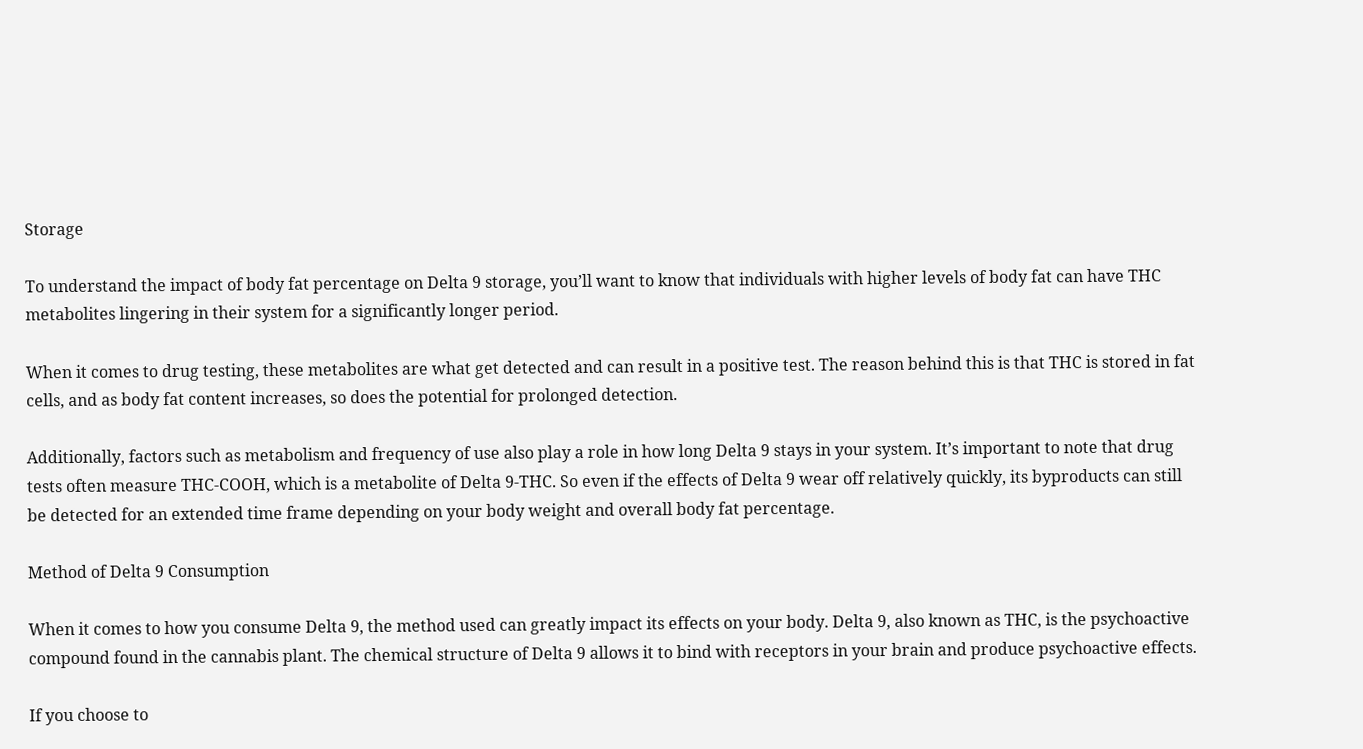Storage

To understand the impact of body fat percentage on Delta 9 storage, you’ll want to know that individuals with higher levels of body fat can have THC metabolites lingering in their system for a significantly longer period.

When it comes to drug testing, these metabolites are what get detected and can result in a positive test. The reason behind this is that THC is stored in fat cells, and as body fat content increases, so does the potential for prolonged detection.

Additionally, factors such as metabolism and frequency of use also play a role in how long Delta 9 stays in your system. It’s important to note that drug tests often measure THC-COOH, which is a metabolite of Delta 9-THC. So even if the effects of Delta 9 wear off relatively quickly, its byproducts can still be detected for an extended time frame depending on your body weight and overall body fat percentage.

Method of Delta 9 Consumption

When it comes to how you consume Delta 9, the method used can greatly impact its effects on your body. Delta 9, also known as THC, is the psychoactive compound found in the cannabis plant. The chemical structure of Delta 9 allows it to bind with receptors in your brain and produce psychoactive effects.

If you choose to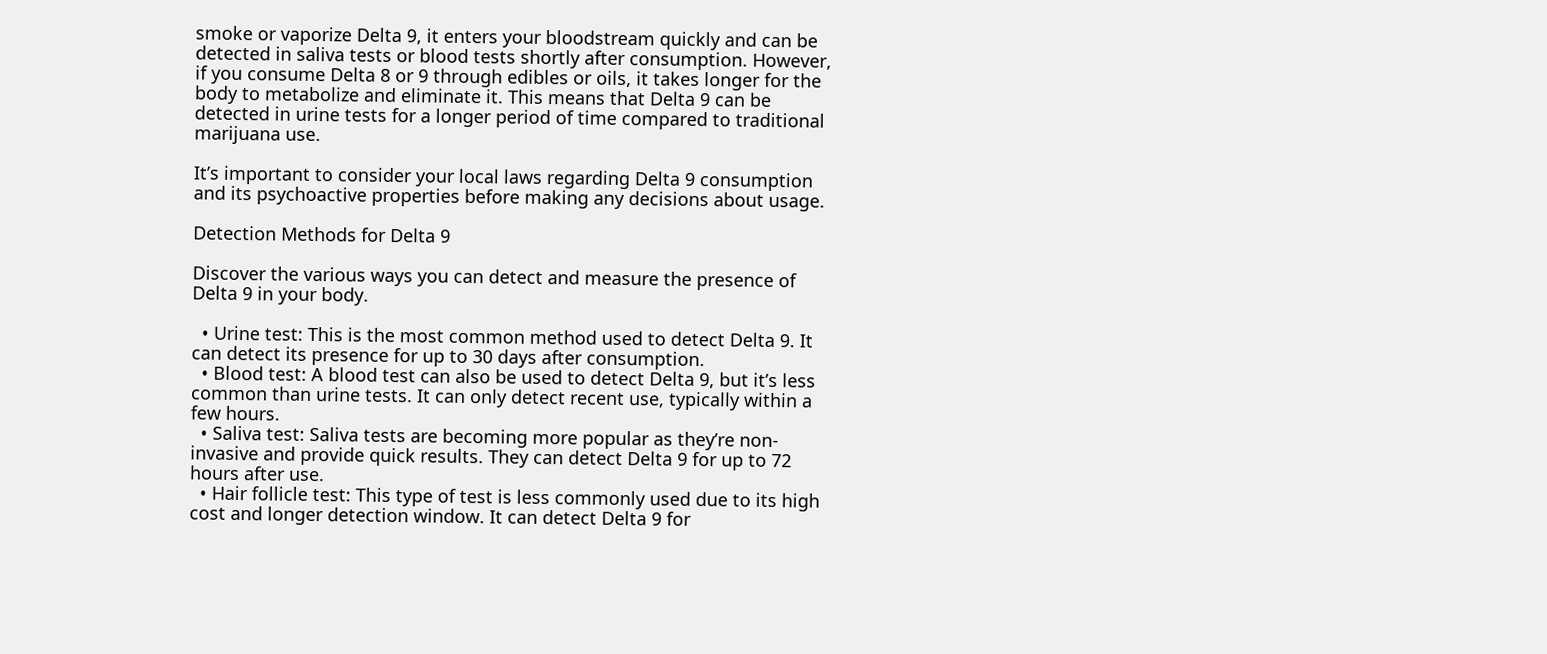smoke or vaporize Delta 9, it enters your bloodstream quickly and can be detected in saliva tests or blood tests shortly after consumption. However, if you consume Delta 8 or 9 through edibles or oils, it takes longer for the body to metabolize and eliminate it. This means that Delta 9 can be detected in urine tests for a longer period of time compared to traditional marijuana use.

It’s important to consider your local laws regarding Delta 9 consumption and its psychoactive properties before making any decisions about usage.

Detection Methods for Delta 9

Discover the various ways you can detect and measure the presence of Delta 9 in your body.

  • Urine test: This is the most common method used to detect Delta 9. It can detect its presence for up to 30 days after consumption.
  • Blood test: A blood test can also be used to detect Delta 9, but it’s less common than urine tests. It can only detect recent use, typically within a few hours.
  • Saliva test: Saliva tests are becoming more popular as they’re non-invasive and provide quick results. They can detect Delta 9 for up to 72 hours after use.
  • Hair follicle test: This type of test is less commonly used due to its high cost and longer detection window. It can detect Delta 9 for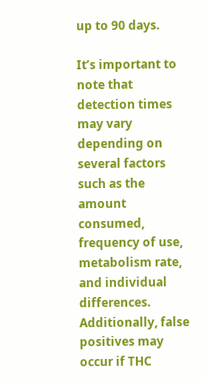up to 90 days.

It’s important to note that detection times may vary depending on several factors such as the amount consumed, frequency of use, metabolism rate, and individual differences. Additionally, false positives may occur if THC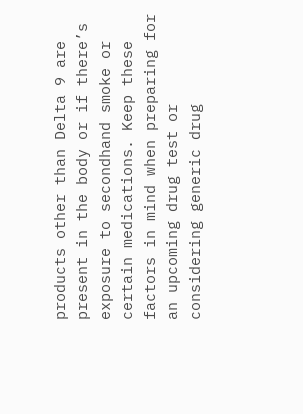products other than Delta 9 are present in the body or if there’s exposure to secondhand smoke or certain medications. Keep these factors in mind when preparing for an upcoming drug test or considering generic drug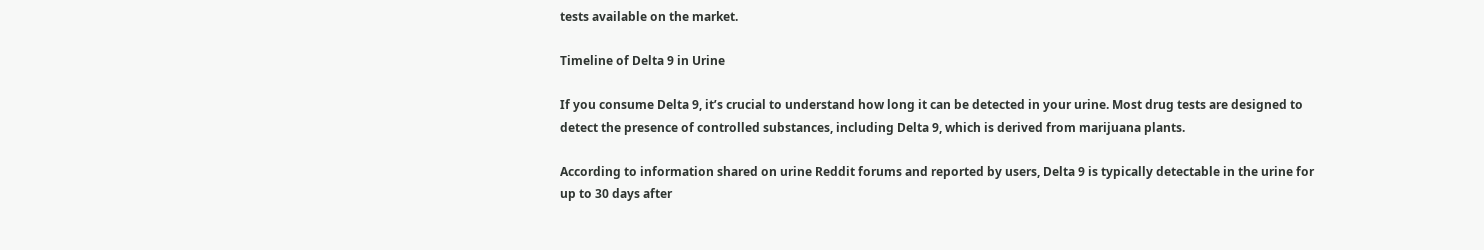tests available on the market.

Timeline of Delta 9 in Urine

If you consume Delta 9, it’s crucial to understand how long it can be detected in your urine. Most drug tests are designed to detect the presence of controlled substances, including Delta 9, which is derived from marijuana plants.

According to information shared on urine Reddit forums and reported by users, Delta 9 is typically detectable in the urine for up to 30 days after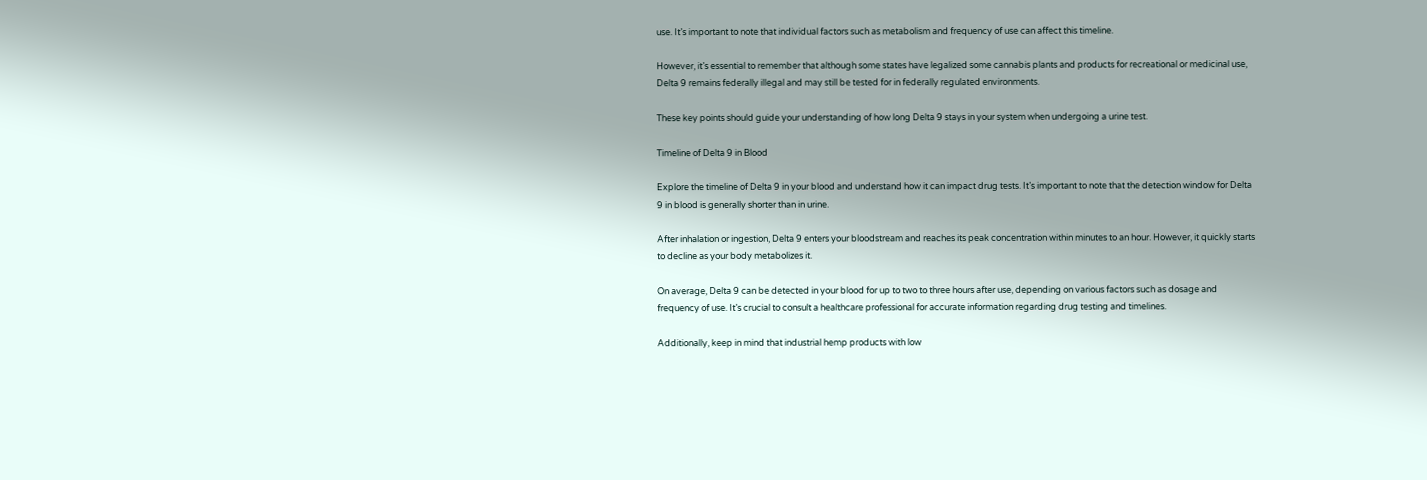use. It’s important to note that individual factors such as metabolism and frequency of use can affect this timeline.

However, it’s essential to remember that although some states have legalized some cannabis plants and products for recreational or medicinal use, Delta 9 remains federally illegal and may still be tested for in federally regulated environments.

These key points should guide your understanding of how long Delta 9 stays in your system when undergoing a urine test.

Timeline of Delta 9 in Blood

Explore the timeline of Delta 9 in your blood and understand how it can impact drug tests. It’s important to note that the detection window for Delta 9 in blood is generally shorter than in urine.

After inhalation or ingestion, Delta 9 enters your bloodstream and reaches its peak concentration within minutes to an hour. However, it quickly starts to decline as your body metabolizes it.

On average, Delta 9 can be detected in your blood for up to two to three hours after use, depending on various factors such as dosage and frequency of use. It’s crucial to consult a healthcare professional for accurate information regarding drug testing and timelines.

Additionally, keep in mind that industrial hemp products with low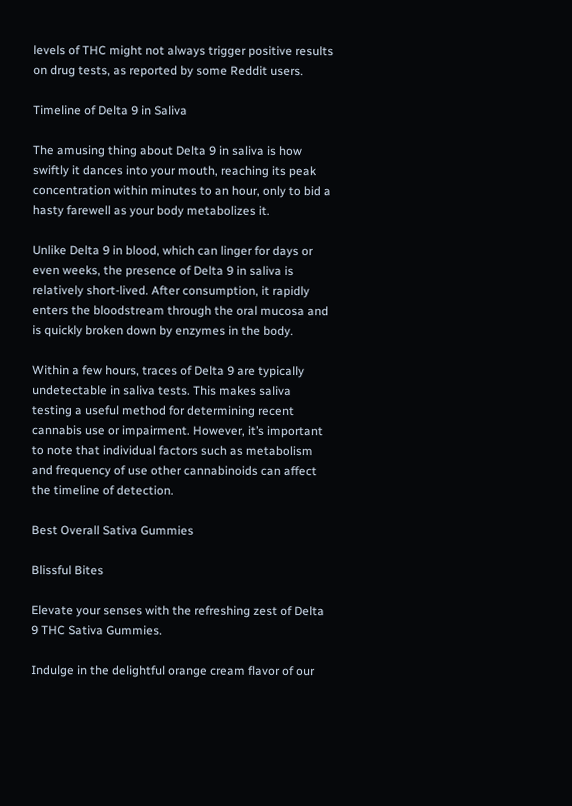levels of THC might not always trigger positive results on drug tests, as reported by some Reddit users.

Timeline of Delta 9 in Saliva

The amusing thing about Delta 9 in saliva is how swiftly it dances into your mouth, reaching its peak concentration within minutes to an hour, only to bid a hasty farewell as your body metabolizes it.

Unlike Delta 9 in blood, which can linger for days or even weeks, the presence of Delta 9 in saliva is relatively short-lived. After consumption, it rapidly enters the bloodstream through the oral mucosa and is quickly broken down by enzymes in the body.

Within a few hours, traces of Delta 9 are typically undetectable in saliva tests. This makes saliva testing a useful method for determining recent cannabis use or impairment. However, it’s important to note that individual factors such as metabolism and frequency of use other cannabinoids can affect the timeline of detection.

Best Overall Sativa Gummies

Blissful Bites

Elevate your senses with the refreshing zest of Delta 9 THC Sativa Gummies.

Indulge in the delightful orange cream flavor of our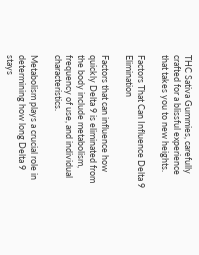THC Sativa Gummies, carefully crafted for a blissful experience that takes you to new heights.

Factors That Can Influence Delta 9 Elimination

Factors that can influence how quickly Delta 9 is eliminated from the body include metabolism, frequency of use, and individual characteristics.

Metabolism plays a crucial role in determining how long Delta 9 stays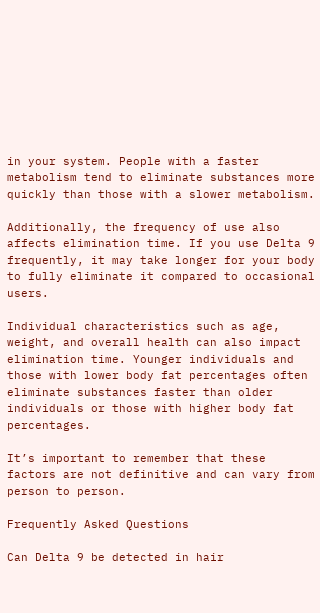in your system. People with a faster metabolism tend to eliminate substances more quickly than those with a slower metabolism.

Additionally, the frequency of use also affects elimination time. If you use Delta 9 frequently, it may take longer for your body to fully eliminate it compared to occasional users.

Individual characteristics such as age, weight, and overall health can also impact elimination time. Younger individuals and those with lower body fat percentages often eliminate substances faster than older individuals or those with higher body fat percentages.

It’s important to remember that these factors are not definitive and can vary from person to person.

Frequently Asked Questions

Can Delta 9 be detected in hair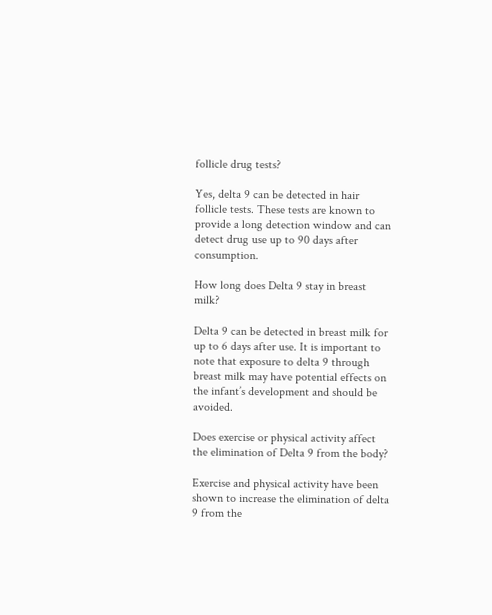follicle drug tests?

Yes, delta 9 can be detected in hair follicle tests. These tests are known to provide a long detection window and can detect drug use up to 90 days after consumption.

How long does Delta 9 stay in breast milk?

Delta 9 can be detected in breast milk for up to 6 days after use. It is important to note that exposure to delta 9 through breast milk may have potential effects on the infant’s development and should be avoided.

Does exercise or physical activity affect the elimination of Delta 9 from the body?

Exercise and physical activity have been shown to increase the elimination of delta 9 from the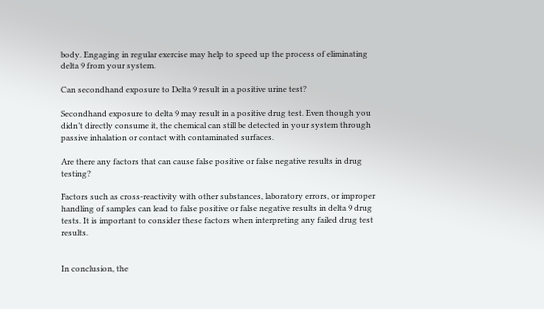body. Engaging in regular exercise may help to speed up the process of eliminating delta 9 from your system.

Can secondhand exposure to Delta 9 result in a positive urine test?

Secondhand exposure to delta 9 may result in a positive drug test. Even though you didn’t directly consume it, the chemical can still be detected in your system through passive inhalation or contact with contaminated surfaces.

Are there any factors that can cause false positive or false negative results in drug testing?

Factors such as cross-reactivity with other substances, laboratory errors, or improper handling of samples can lead to false positive or false negative results in delta 9 drug tests. It is important to consider these factors when interpreting any failed drug test results.


In conclusion, the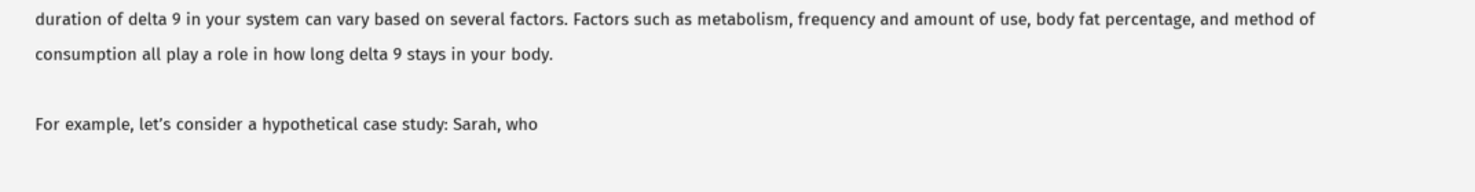duration of delta 9 in your system can vary based on several factors. Factors such as metabolism, frequency and amount of use, body fat percentage, and method of consumption all play a role in how long delta 9 stays in your body.

For example, let’s consider a hypothetical case study: Sarah, who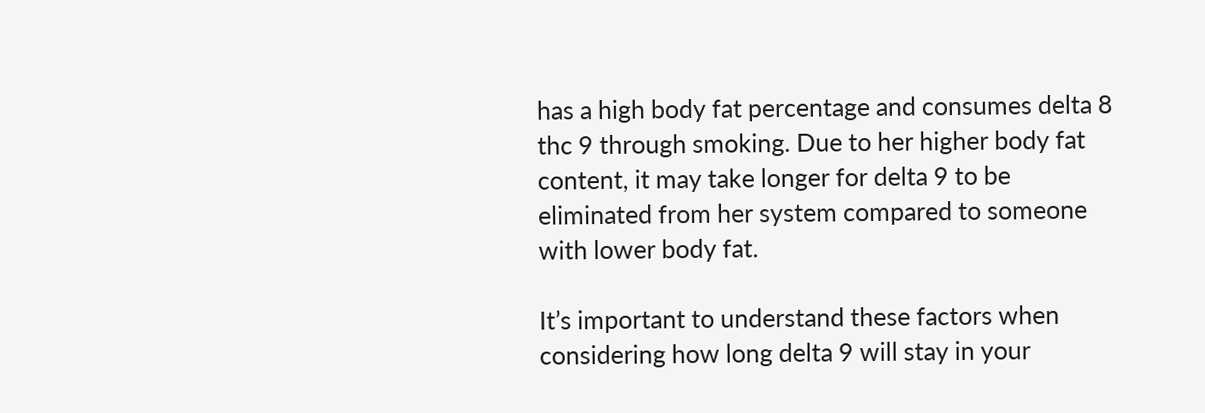has a high body fat percentage and consumes delta 8 thc 9 through smoking. Due to her higher body fat content, it may take longer for delta 9 to be eliminated from her system compared to someone with lower body fat.

It’s important to understand these factors when considering how long delta 9 will stay in your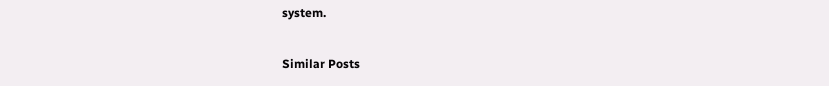system.

Similar Posts